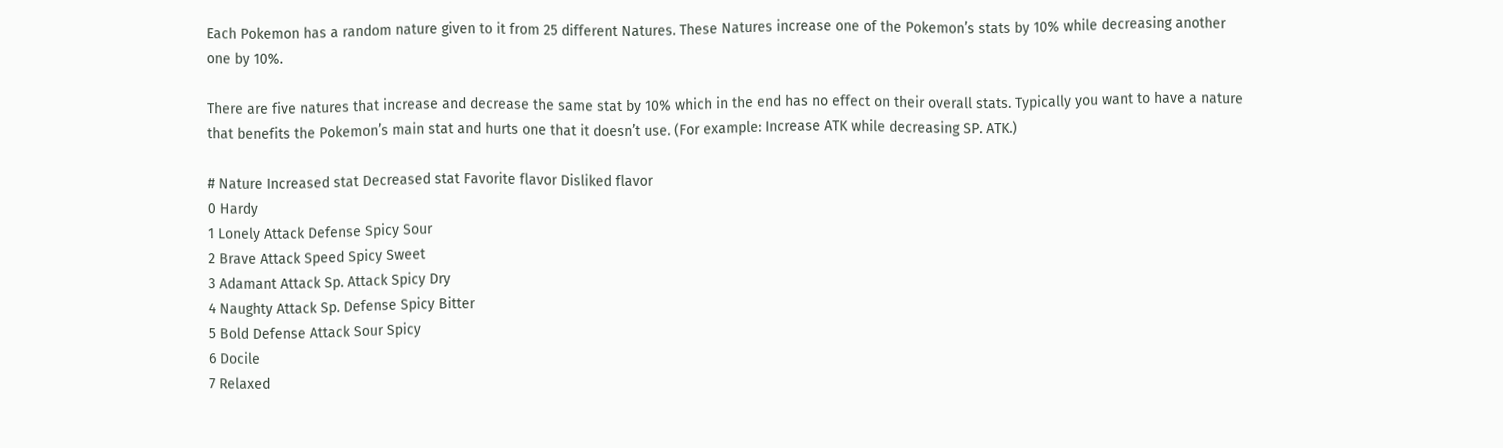Each Pokemon has a random nature given to it from 25 different Natures. These Natures increase one of the Pokemon’s stats by 10% while decreasing another one by 10%.

There are five natures that increase and decrease the same stat by 10% which in the end has no effect on their overall stats. Typically you want to have a nature that benefits the Pokemon’s main stat and hurts one that it doesn’t use. (For example: Increase ATK while decreasing SP. ATK.)

# Nature Increased stat Decreased stat Favorite flavor Disliked flavor
0 Hardy
1 Lonely Attack Defense Spicy Sour
2 Brave Attack Speed Spicy Sweet
3 Adamant Attack Sp. Attack Spicy Dry
4 Naughty Attack Sp. Defense Spicy Bitter
5 Bold Defense Attack Sour Spicy
6 Docile
7 Relaxed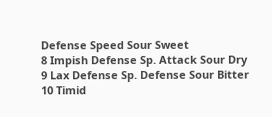Defense Speed Sour Sweet
8 Impish Defense Sp. Attack Sour Dry
9 Lax Defense Sp. Defense Sour Bitter
10 Timid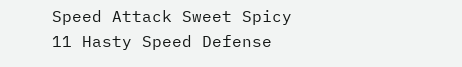Speed Attack Sweet Spicy
11 Hasty Speed Defense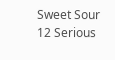Sweet Sour
12 Serious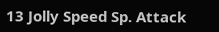13 Jolly Speed Sp. Attack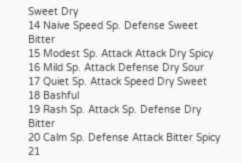Sweet Dry
14 Naive Speed Sp. Defense Sweet Bitter
15 Modest Sp. Attack Attack Dry Spicy
16 Mild Sp. Attack Defense Dry Sour
17 Quiet Sp. Attack Speed Dry Sweet
18 Bashful
19 Rash Sp. Attack Sp. Defense Dry Bitter
20 Calm Sp. Defense Attack Bitter Spicy
21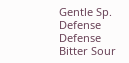Gentle Sp. Defense Defense Bitter Sour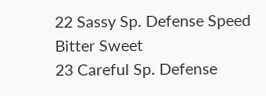22 Sassy Sp. Defense Speed Bitter Sweet
23 Careful Sp. Defense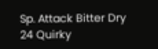Sp. Attack Bitter Dry
24 Quirky